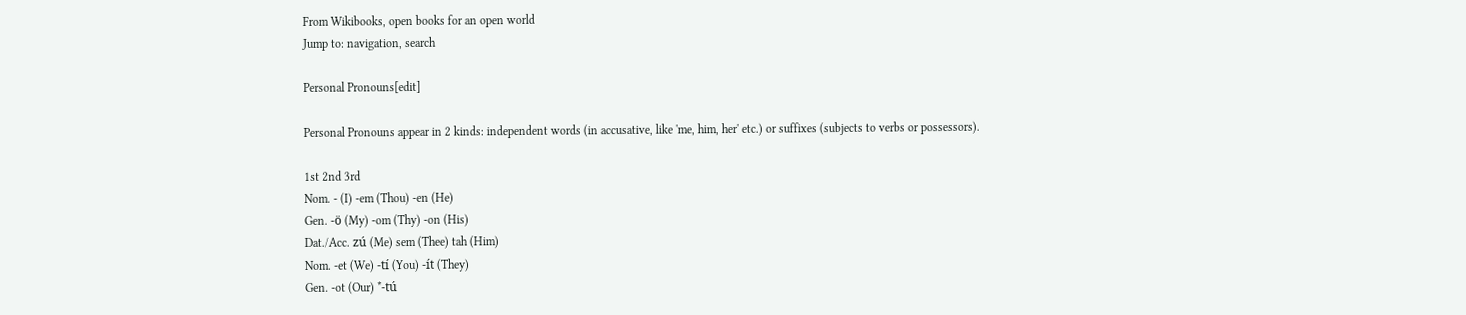From Wikibooks, open books for an open world
Jump to: navigation, search

Personal Pronouns[edit]

Personal Pronouns appear in 2 kinds: independent words (in accusative, like 'me, him, her' etc.) or suffixes (subjects to verbs or possessors).

1st 2nd 3rd
Nom. - (I) -em (Thou) -en (He)
Gen. -ö (My) -om (Thy) -on (His)
Dat./Acc. zú (Me) sem (Thee) tah (Him)
Nom. -et (We) -tí (You) -ít (They)
Gen. -ot (Our) *-tú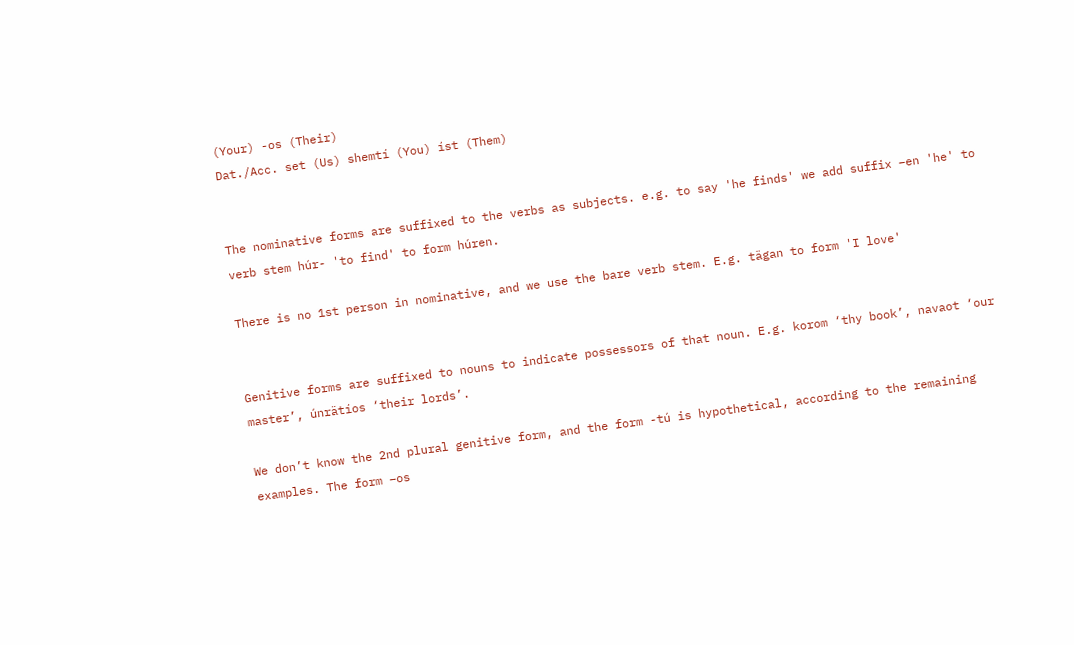(Your) -os (Their)
Dat./Acc. set (Us) shemtí (You) íst (Them)


The nominative forms are suffixed to the verbs as subjects. e.g. to say 'he finds' we add suffix –en 'he' to verb stem húr- 'to find' to form húren.

There is no 1st person in nominative, and we use the bare verb stem. E.g. tägan to form 'I love'


Genitive forms are suffixed to nouns to indicate possessors of that noun. E.g. korom ‘thy book’, navaot ‘our master’, únrätíos ‘their lords’.

We don’t know the 2nd plural genitive form, and the form -tú is hypothetical, according to the remaining examples. The form –os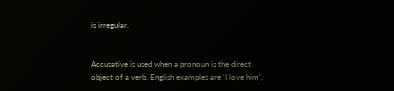is irregular.


Accusative is used when a pronoun is the direct object of a verb. English examples are 'I love him',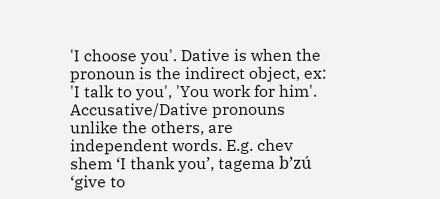'I choose you'. Dative is when the pronoun is the indirect object, ex: 'I talk to you', 'You work for him'. Accusative/Dative pronouns unlike the others, are independent words. E.g. chev shem ‘I thank you’, tagema b’zú ‘give to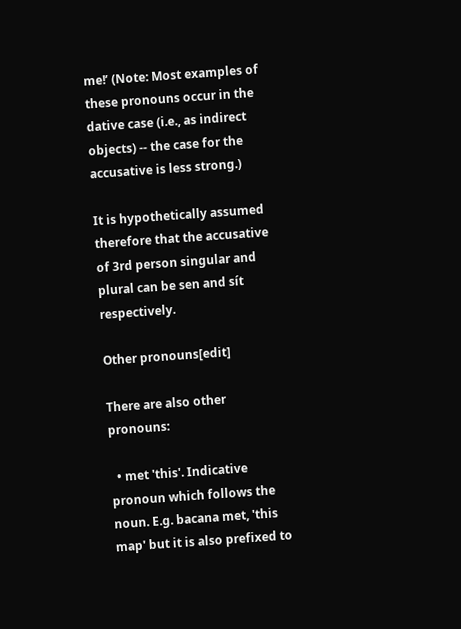me!’ (Note: Most examples of these pronouns occur in the dative case (i.e., as indirect objects) -- the case for the accusative is less strong.)

It is hypothetically assumed therefore that the accusative of 3rd person singular and plural can be sen and sít respectively.

Other pronouns[edit]

There are also other pronouns:

  • met 'this'. Indicative pronoun which follows the noun. E.g. bacana met, 'this map' but it is also prefixed to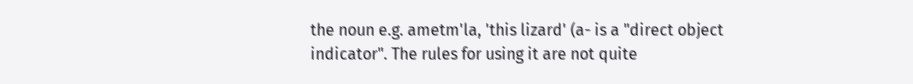the noun e.g. ametm'la, 'this lizard' (a- is a "direct object indicator". The rules for using it are not quite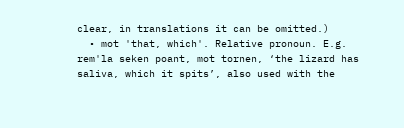clear, in translations it can be omitted.)
  • mot 'that, which'. Relative pronoun. E.g. rem'la seken poant, mot tornen, ‘the lizard has saliva, which it spits’, also used with the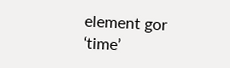element gor ‘time’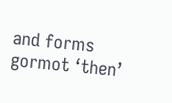and forms gormot ‘then’